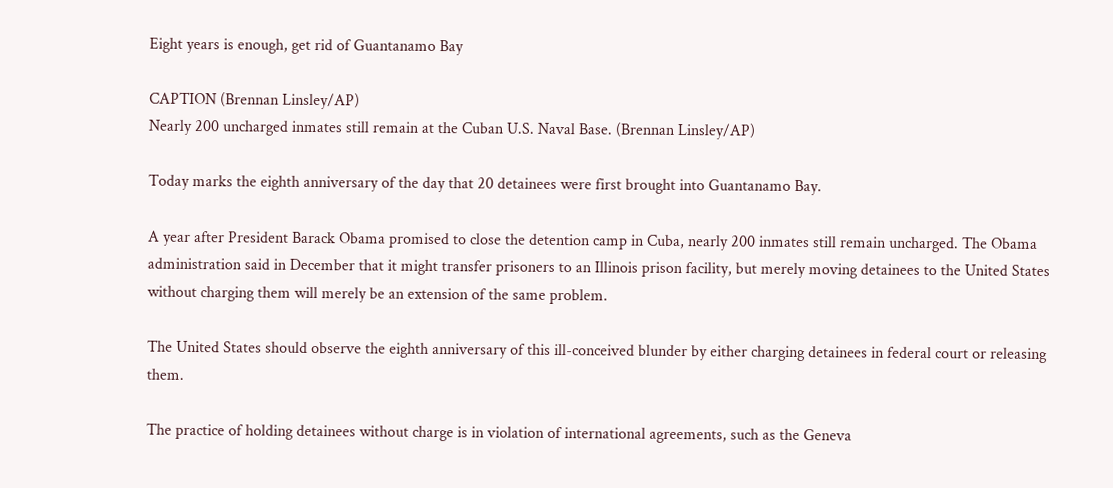Eight years is enough, get rid of Guantanamo Bay

CAPTION (Brennan Linsley/AP)
Nearly 200 uncharged inmates still remain at the Cuban U.S. Naval Base. (Brennan Linsley/AP)

Today marks the eighth anniversary of the day that 20 detainees were first brought into Guantanamo Bay.

A year after President Barack Obama promised to close the detention camp in Cuba, nearly 200 inmates still remain uncharged. The Obama administration said in December that it might transfer prisoners to an Illinois prison facility, but merely moving detainees to the United States without charging them will merely be an extension of the same problem.

The United States should observe the eighth anniversary of this ill-conceived blunder by either charging detainees in federal court or releasing them.

The practice of holding detainees without charge is in violation of international agreements, such as the Geneva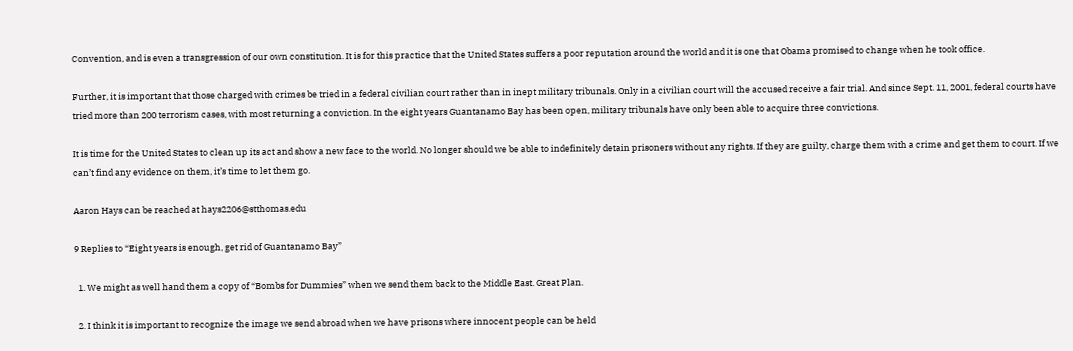Convention, and is even a transgression of our own constitution. It is for this practice that the United States suffers a poor reputation around the world and it is one that Obama promised to change when he took office.

Further, it is important that those charged with crimes be tried in a federal civilian court rather than in inept military tribunals. Only in a civilian court will the accused receive a fair trial. And since Sept. 11, 2001, federal courts have tried more than 200 terrorism cases, with most returning a conviction. In the eight years Guantanamo Bay has been open, military tribunals have only been able to acquire three convictions.

It is time for the United States to clean up its act and show a new face to the world. No longer should we be able to indefinitely detain prisoners without any rights. If they are guilty, charge them with a crime and get them to court. If we can’t find any evidence on them, it’s time to let them go.

Aaron Hays can be reached at hays2206@stthomas.edu

9 Replies to “Eight years is enough, get rid of Guantanamo Bay”

  1. We might as well hand them a copy of “Bombs for Dummies” when we send them back to the Middle East. Great Plan.

  2. I think it is important to recognize the image we send abroad when we have prisons where innocent people can be held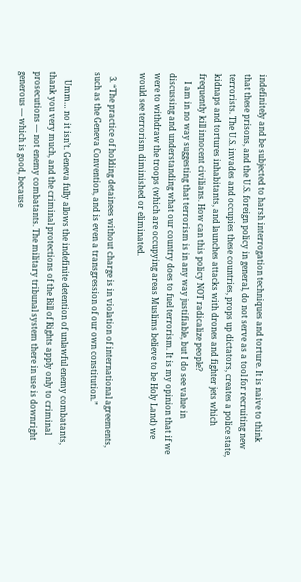indefinitely and be subjected to harsh interrogation techniques and torture. It is naive to think that these prisons, and the U.S. foreign policy in general, do not serve as a tool for recruiting new terrorists. The U.S. invades and occupies these countries, props up dictators, creates a police state, kidnaps and tortures inhabitants, and launches attacks with drones and fighter jets which frequently kill innocent civilians. How can this policy NOT radicalize people?
    I am in no way suggesting that terrorism is in any way justifiable, but I do see value in discussing and understanding what our country does to fuel terrorism. It is my opinion that if we were to withdraw the troops (which are occupying areas Muslims believe to be Holy Land) we would see terrorism diminished or eliminated.

  3. “The practice of holding detainees without charge is in violation of international agreements, such as the Geneva Convention, and is even a transgression of our own constitution.”

    Umm… no it isn’t. Geneva fully allows the indefinite detention of unlawful enemy combatants, thank you very much, and the criminal protections of the Bill of Rights apply only to criminal prosecutions — not enemy combatants. The military tribunal system there in use is downright generous — which is good, because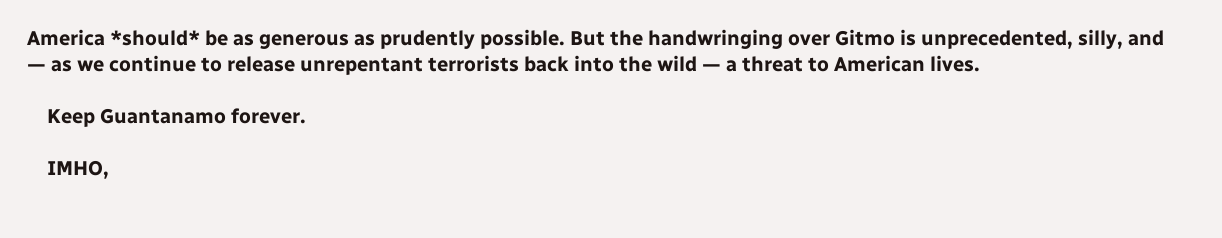America *should* be as generous as prudently possible. But the handwringing over Gitmo is unprecedented, silly, and — as we continue to release unrepentant terrorists back into the wild — a threat to American lives.

    Keep Guantanamo forever.

    IMHO,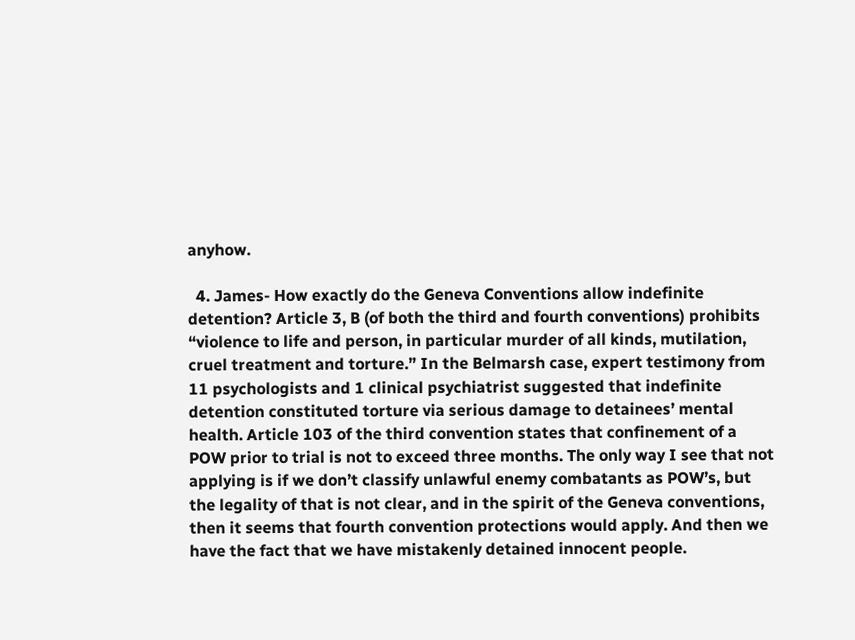anyhow.

  4. James- How exactly do the Geneva Conventions allow indefinite detention? Article 3, B (of both the third and fourth conventions) prohibits “violence to life and person, in particular murder of all kinds, mutilation, cruel treatment and torture.” In the Belmarsh case, expert testimony from 11 psychologists and 1 clinical psychiatrist suggested that indefinite detention constituted torture via serious damage to detainees’ mental health. Article 103 of the third convention states that confinement of a POW prior to trial is not to exceed three months. The only way I see that not applying is if we don’t classify unlawful enemy combatants as POW’s, but the legality of that is not clear, and in the spirit of the Geneva conventions, then it seems that fourth convention protections would apply. And then we have the fact that we have mistakenly detained innocent people.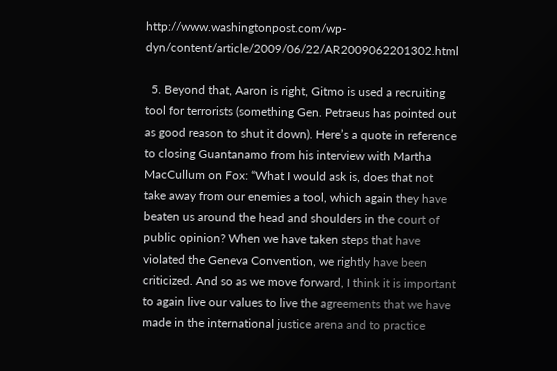http://www.washingtonpost.com/wp-dyn/content/article/2009/06/22/AR2009062201302.html

  5. Beyond that, Aaron is right, Gitmo is used a recruiting tool for terrorists (something Gen. Petraeus has pointed out as good reason to shut it down). Here’s a quote in reference to closing Guantanamo from his interview with Martha MacCullum on Fox: “What I would ask is, does that not take away from our enemies a tool, which again they have beaten us around the head and shoulders in the court of public opinion? When we have taken steps that have violated the Geneva Convention, we rightly have been criticized. And so as we move forward, I think it is important to again live our values to live the agreements that we have made in the international justice arena and to practice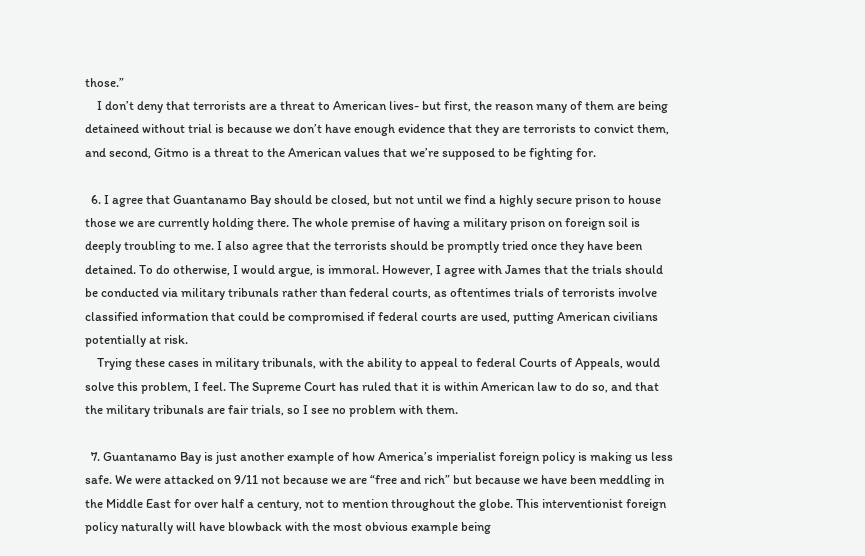those.”
    I don’t deny that terrorists are a threat to American lives- but first, the reason many of them are being detaineed without trial is because we don’t have enough evidence that they are terrorists to convict them, and second, Gitmo is a threat to the American values that we’re supposed to be fighting for.

  6. I agree that Guantanamo Bay should be closed, but not until we find a highly secure prison to house those we are currently holding there. The whole premise of having a military prison on foreign soil is deeply troubling to me. I also agree that the terrorists should be promptly tried once they have been detained. To do otherwise, I would argue, is immoral. However, I agree with James that the trials should be conducted via military tribunals rather than federal courts, as oftentimes trials of terrorists involve classified information that could be compromised if federal courts are used, putting American civilians potentially at risk.
    Trying these cases in military tribunals, with the ability to appeal to federal Courts of Appeals, would solve this problem, I feel. The Supreme Court has ruled that it is within American law to do so, and that the military tribunals are fair trials, so I see no problem with them.

  7. Guantanamo Bay is just another example of how America’s imperialist foreign policy is making us less safe. We were attacked on 9/11 not because we are “free and rich” but because we have been meddling in the Middle East for over half a century, not to mention throughout the globe. This interventionist foreign policy naturally will have blowback with the most obvious example being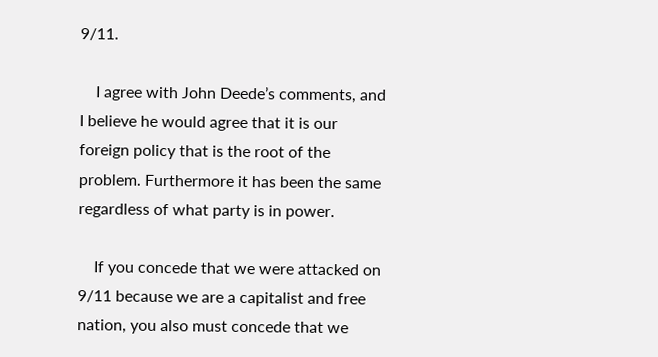9/11.

    I agree with John Deede’s comments, and I believe he would agree that it is our foreign policy that is the root of the problem. Furthermore it has been the same regardless of what party is in power.

    If you concede that we were attacked on 9/11 because we are a capitalist and free nation, you also must concede that we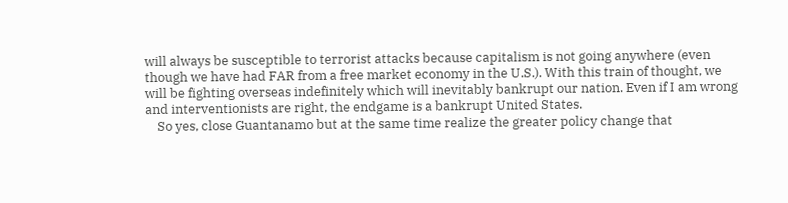will always be susceptible to terrorist attacks because capitalism is not going anywhere (even though we have had FAR from a free market economy in the U.S.). With this train of thought, we will be fighting overseas indefinitely which will inevitably bankrupt our nation. Even if I am wrong and interventionists are right, the endgame is a bankrupt United States.
    So yes, close Guantanamo but at the same time realize the greater policy change that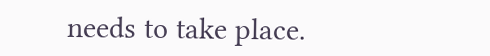needs to take place.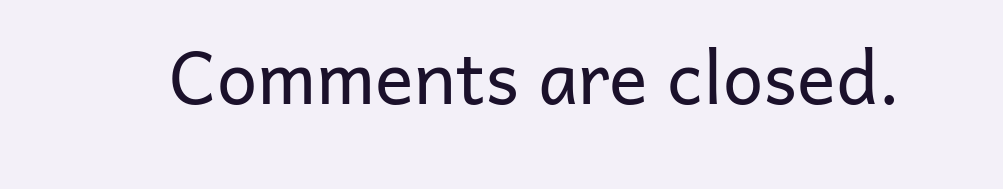Comments are closed.